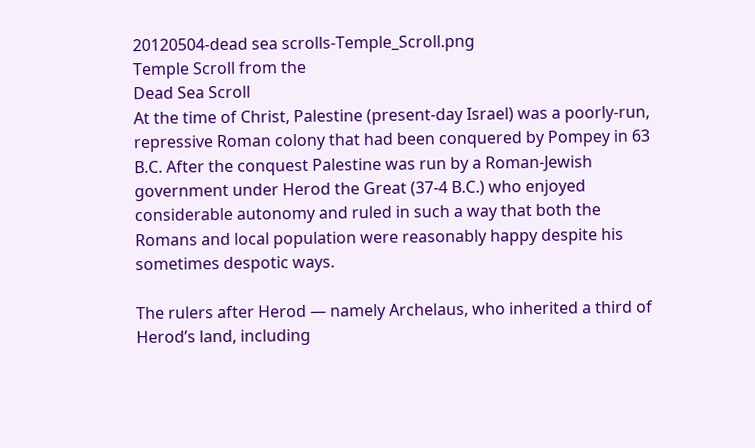20120504-dead sea scrolls-Temple_Scroll.png
Temple Scroll from the
Dead Sea Scroll
At the time of Christ, Palestine (present-day Israel) was a poorly-run, repressive Roman colony that had been conquered by Pompey in 63 B.C. After the conquest Palestine was run by a Roman-Jewish government under Herod the Great (37-4 B.C.) who enjoyed considerable autonomy and ruled in such a way that both the Romans and local population were reasonably happy despite his sometimes despotic ways.

The rulers after Herod — namely Archelaus, who inherited a third of Herod’s land, including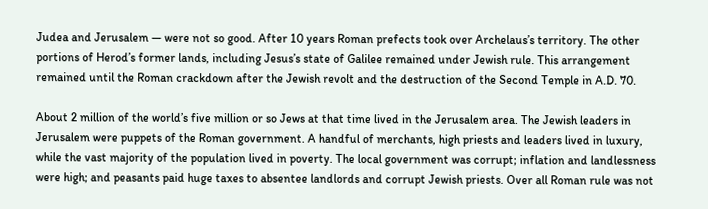Judea and Jerusalem — were not so good. After 10 years Roman prefects took over Archelaus’s territory. The other portions of Herod’s former lands, including Jesus’s state of Galilee remained under Jewish rule. This arrangement remained until the Roman crackdown after the Jewish revolt and the destruction of the Second Temple in A.D. 70.

About 2 million of the world’s five million or so Jews at that time lived in the Jerusalem area. The Jewish leaders in Jerusalem were puppets of the Roman government. A handful of merchants, high priests and leaders lived in luxury, while the vast majority of the population lived in poverty. The local government was corrupt; inflation and landlessness were high; and peasants paid huge taxes to absentee landlords and corrupt Jewish priests. Over all Roman rule was not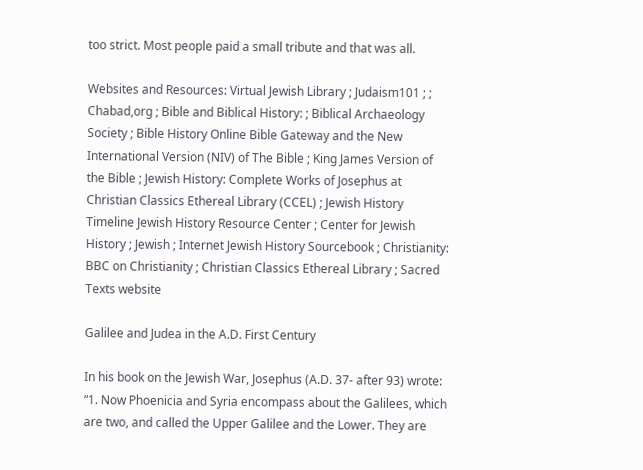too strict. Most people paid a small tribute and that was all.

Websites and Resources: Virtual Jewish Library ; Judaism101 ; ; Chabad,org ; Bible and Biblical History: ; Biblical Archaeology Society ; Bible History Online Bible Gateway and the New International Version (NIV) of The Bible ; King James Version of the Bible ; Jewish History: Complete Works of Josephus at Christian Classics Ethereal Library (CCEL) ; Jewish History Timeline Jewish History Resource Center ; Center for Jewish History ; Jewish ; Internet Jewish History Sourcebook ; Christianity: BBC on Christianity ; Christian Classics Ethereal Library ; Sacred Texts website

Galilee and Judea in the A.D. First Century

In his book on the Jewish War, Josephus (A.D. 37- after 93) wrote: “1. Now Phoenicia and Syria encompass about the Galilees, which are two, and called the Upper Galilee and the Lower. They are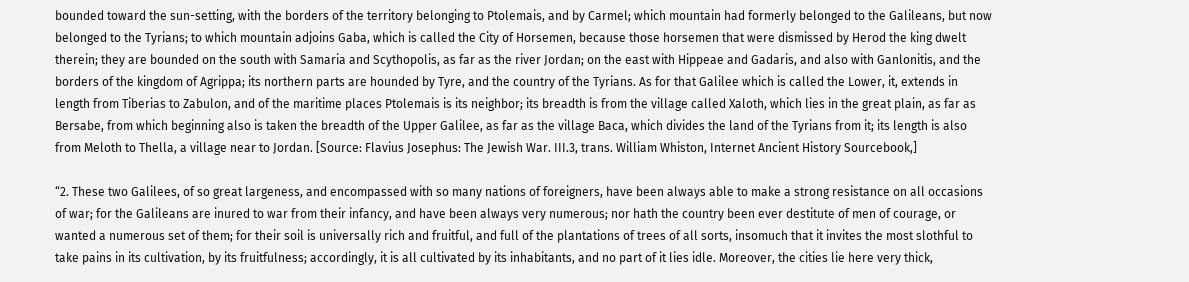bounded toward the sun-setting, with the borders of the territory belonging to Ptolemais, and by Carmel; which mountain had formerly belonged to the Galileans, but now belonged to the Tyrians; to which mountain adjoins Gaba, which is called the City of Horsemen, because those horsemen that were dismissed by Herod the king dwelt therein; they are bounded on the south with Samaria and Scythopolis, as far as the river Jordan; on the east with Hippeae and Gadaris, and also with Ganlonitis, and the borders of the kingdom of Agrippa; its northern parts are hounded by Tyre, and the country of the Tyrians. As for that Galilee which is called the Lower, it, extends in length from Tiberias to Zabulon, and of the maritime places Ptolemais is its neighbor; its breadth is from the village called Xaloth, which lies in the great plain, as far as Bersabe, from which beginning also is taken the breadth of the Upper Galilee, as far as the village Baca, which divides the land of the Tyrians from it; its length is also from Meloth to Thella, a village near to Jordan. [Source: Flavius Josephus: The Jewish War. III.3, trans. William Whiston, Internet Ancient History Sourcebook,]

“2. These two Galilees, of so great largeness, and encompassed with so many nations of foreigners, have been always able to make a strong resistance on all occasions of war; for the Galileans are inured to war from their infancy, and have been always very numerous; nor hath the country been ever destitute of men of courage, or wanted a numerous set of them; for their soil is universally rich and fruitful, and full of the plantations of trees of all sorts, insomuch that it invites the most slothful to take pains in its cultivation, by its fruitfulness; accordingly, it is all cultivated by its inhabitants, and no part of it lies idle. Moreover, the cities lie here very thick,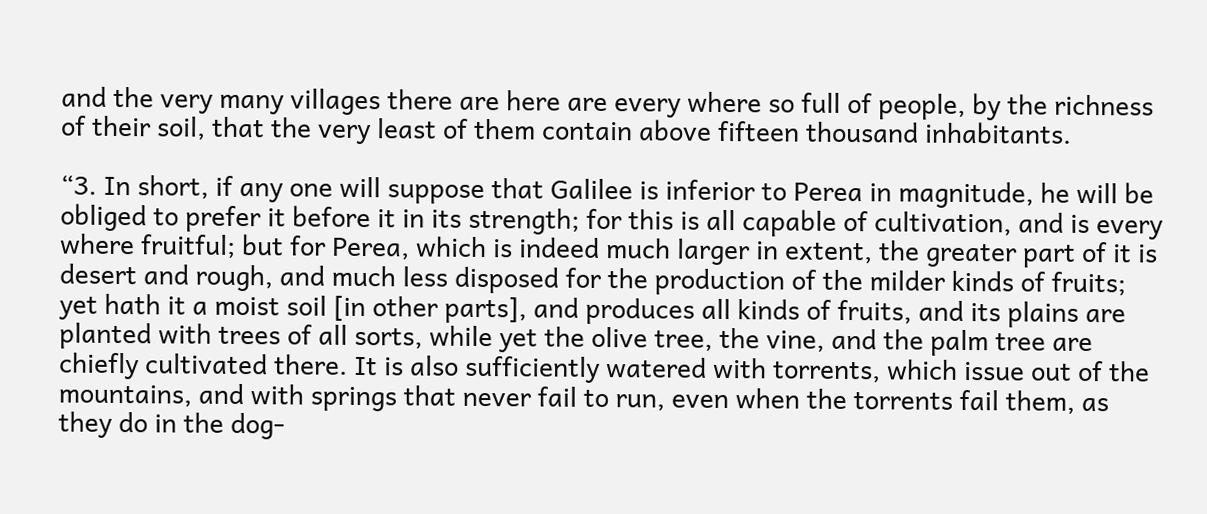and the very many villages there are here are every where so full of people, by the richness of their soil, that the very least of them contain above fifteen thousand inhabitants.

“3. In short, if any one will suppose that Galilee is inferior to Perea in magnitude, he will be obliged to prefer it before it in its strength; for this is all capable of cultivation, and is every where fruitful; but for Perea, which is indeed much larger in extent, the greater part of it is desert and rough, and much less disposed for the production of the milder kinds of fruits; yet hath it a moist soil [in other parts], and produces all kinds of fruits, and its plains are planted with trees of all sorts, while yet the olive tree, the vine, and the palm tree are chiefly cultivated there. It is also sufficiently watered with torrents, which issue out of the mountains, and with springs that never fail to run, even when the torrents fail them, as they do in the dog-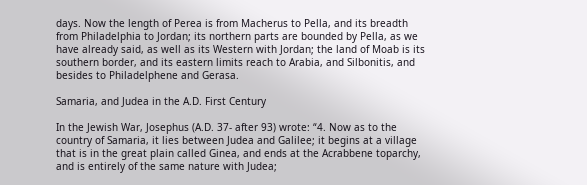days. Now the length of Perea is from Macherus to Pella, and its breadth from Philadelphia to Jordan; its northern parts are bounded by Pella, as we have already said, as well as its Western with Jordan; the land of Moab is its southern border, and its eastern limits reach to Arabia, and Silbonitis, and besides to Philadelphene and Gerasa.

Samaria, and Judea in the A.D. First Century

In the Jewish War, Josephus (A.D. 37- after 93) wrote: “4. Now as to the country of Samaria, it lies between Judea and Galilee; it begins at a village that is in the great plain called Ginea, and ends at the Acrabbene toparchy, and is entirely of the same nature with Judea;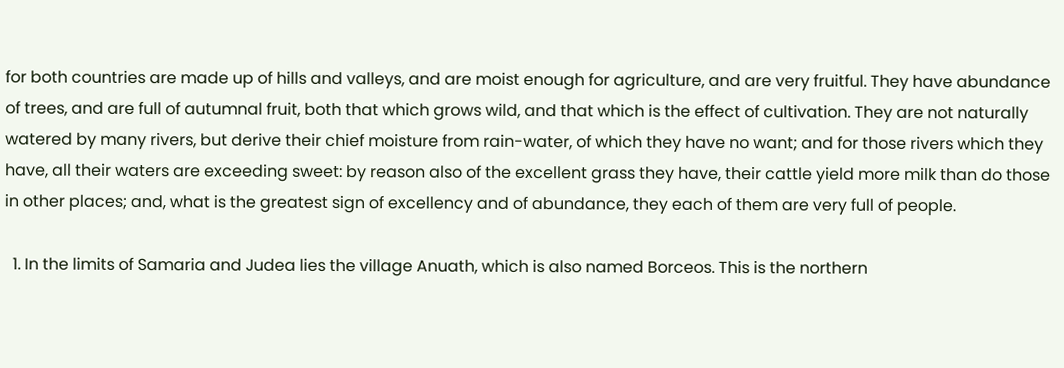for both countries are made up of hills and valleys, and are moist enough for agriculture, and are very fruitful. They have abundance of trees, and are full of autumnal fruit, both that which grows wild, and that which is the effect of cultivation. They are not naturally watered by many rivers, but derive their chief moisture from rain-water, of which they have no want; and for those rivers which they have, all their waters are exceeding sweet: by reason also of the excellent grass they have, their cattle yield more milk than do those in other places; and, what is the greatest sign of excellency and of abundance, they each of them are very full of people.

  1. In the limits of Samaria and Judea lies the village Anuath, which is also named Borceos. This is the northern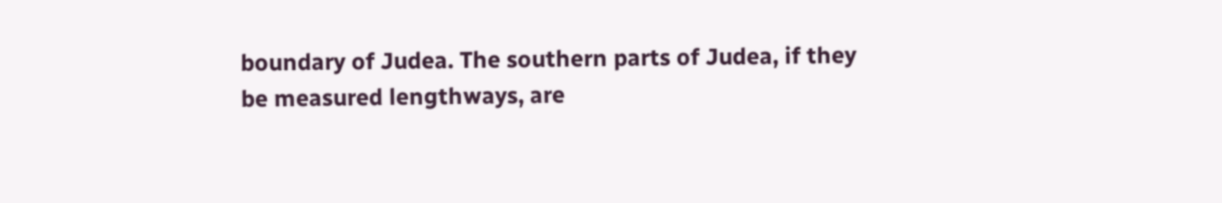boundary of Judea. The southern parts of Judea, if they be measured lengthways, are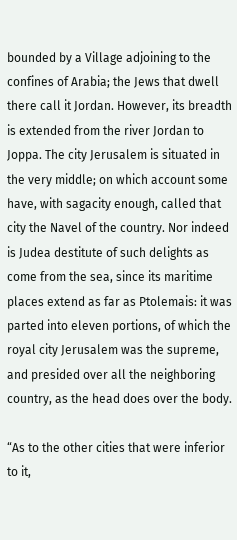bounded by a Village adjoining to the confines of Arabia; the Jews that dwell there call it Jordan. However, its breadth is extended from the river Jordan to Joppa. The city Jerusalem is situated in the very middle; on which account some have, with sagacity enough, called that city the Navel of the country. Nor indeed is Judea destitute of such delights as come from the sea, since its maritime places extend as far as Ptolemais: it was parted into eleven portions, of which the royal city Jerusalem was the supreme, and presided over all the neighboring country, as the head does over the body.

“As to the other cities that were inferior to it,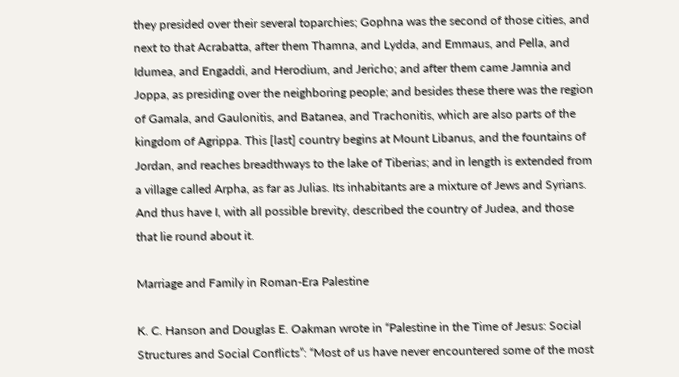they presided over their several toparchies; Gophna was the second of those cities, and next to that Acrabatta, after them Thamna, and Lydda, and Emmaus, and Pella, and Idumea, and Engaddi, and Herodium, and Jericho; and after them came Jamnia and Joppa, as presiding over the neighboring people; and besides these there was the region of Gamala, and Gaulonitis, and Batanea, and Trachonitis, which are also parts of the kingdom of Agrippa. This [last] country begins at Mount Libanus, and the fountains of Jordan, and reaches breadthways to the lake of Tiberias; and in length is extended from a village called Arpha, as far as Julias. Its inhabitants are a mixture of Jews and Syrians. And thus have I, with all possible brevity, described the country of Judea, and those that lie round about it.

Marriage and Family in Roman-Era Palestine

K. C. Hanson and Douglas E. Oakman wrote in “Palestine in the Time of Jesus: Social Structures and Social Conflicts”: “Most of us have never encountered some of the most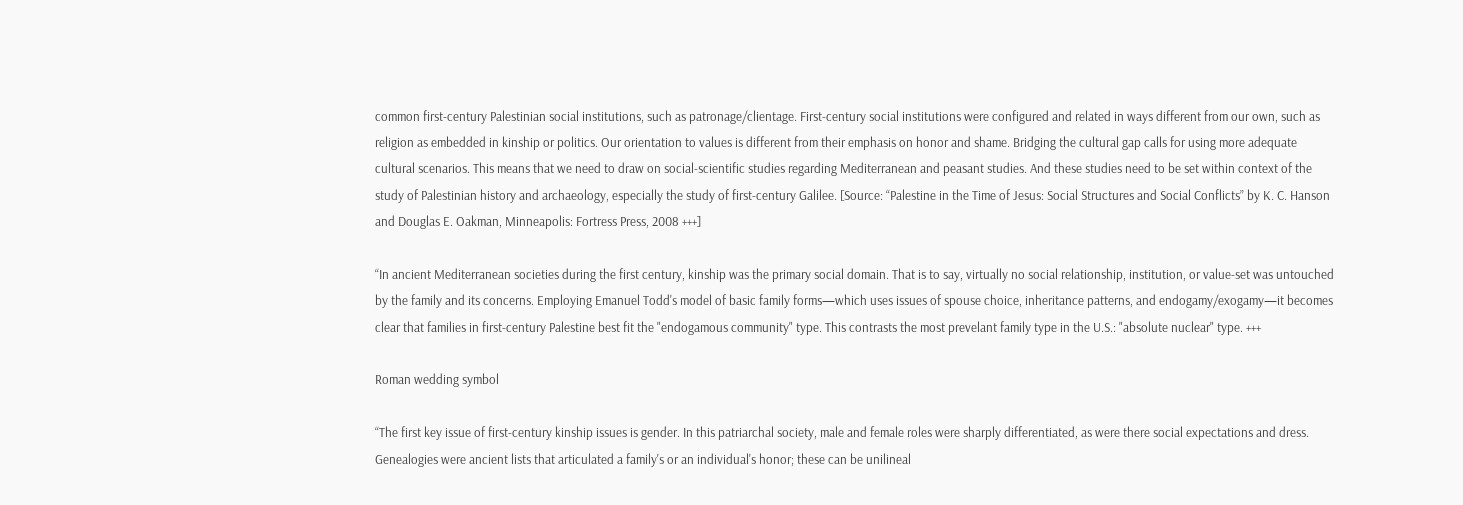common first-century Palestinian social institutions, such as patronage/clientage. First-century social institutions were configured and related in ways different from our own, such as religion as embedded in kinship or politics. Our orientation to values is different from their emphasis on honor and shame. Bridging the cultural gap calls for using more adequate cultural scenarios. This means that we need to draw on social-scientific studies regarding Mediterranean and peasant studies. And these studies need to be set within context of the study of Palestinian history and archaeology, especially the study of first-century Galilee. [Source: “Palestine in the Time of Jesus: Social Structures and Social Conflicts” by K. C. Hanson and Douglas E. Oakman, Minneapolis: Fortress Press, 2008 +++]

“In ancient Mediterranean societies during the first century, kinship was the primary social domain. That is to say, virtually no social relationship, institution, or value-set was untouched by the family and its concerns. Employing Emanuel Todd's model of basic family forms—which uses issues of spouse choice, inheritance patterns, and endogamy/exogamy—it becomes clear that families in first-century Palestine best fit the "endogamous community" type. This contrasts the most prevelant family type in the U.S.: "absolute nuclear" type. +++

Roman wedding symbol

“The first key issue of first-century kinship issues is gender. In this patriarchal society, male and female roles were sharply differentiated, as were there social expectations and dress. Genealogies were ancient lists that articulated a family's or an individual's honor; these can be unilineal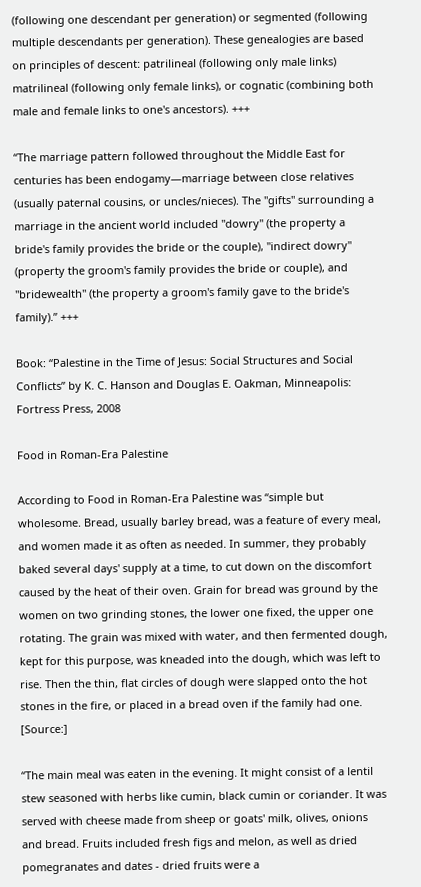(following one descendant per generation) or segmented (following multiple descendants per generation). These genealogies are based on principles of descent: patrilineal (following only male links) matrilineal (following only female links), or cognatic (combining both male and female links to one's ancestors). +++

“The marriage pattern followed throughout the Middle East for centuries has been endogamy—marriage between close relatives (usually paternal cousins, or uncles/nieces). The "gifts" surrounding a marriage in the ancient world included "dowry" (the property a bride's family provides the bride or the couple), "indirect dowry" (property the groom's family provides the bride or couple), and "bridewealth" (the property a groom's family gave to the bride's family).” +++

Book: “Palestine in the Time of Jesus: Social Structures and Social Conflicts” by K. C. Hanson and Douglas E. Oakman, Minneapolis: Fortress Press, 2008

Food in Roman-Era Palestine

According to Food in Roman-Era Palestine was “simple but wholesome. Bread, usually barley bread, was a feature of every meal, and women made it as often as needed. In summer, they probably baked several days' supply at a time, to cut down on the discomfort caused by the heat of their oven. Grain for bread was ground by the women on two grinding stones, the lower one fixed, the upper one rotating. The grain was mixed with water, and then fermented dough, kept for this purpose, was kneaded into the dough, which was left to rise. Then the thin, flat circles of dough were slapped onto the hot stones in the fire, or placed in a bread oven if the family had one. [Source:]

“The main meal was eaten in the evening. It might consist of a lentil stew seasoned with herbs like cumin, black cumin or coriander. It was served with cheese made from sheep or goats' milk, olives, onions and bread. Fruits included fresh figs and melon, as well as dried pomegranates and dates - dried fruits were a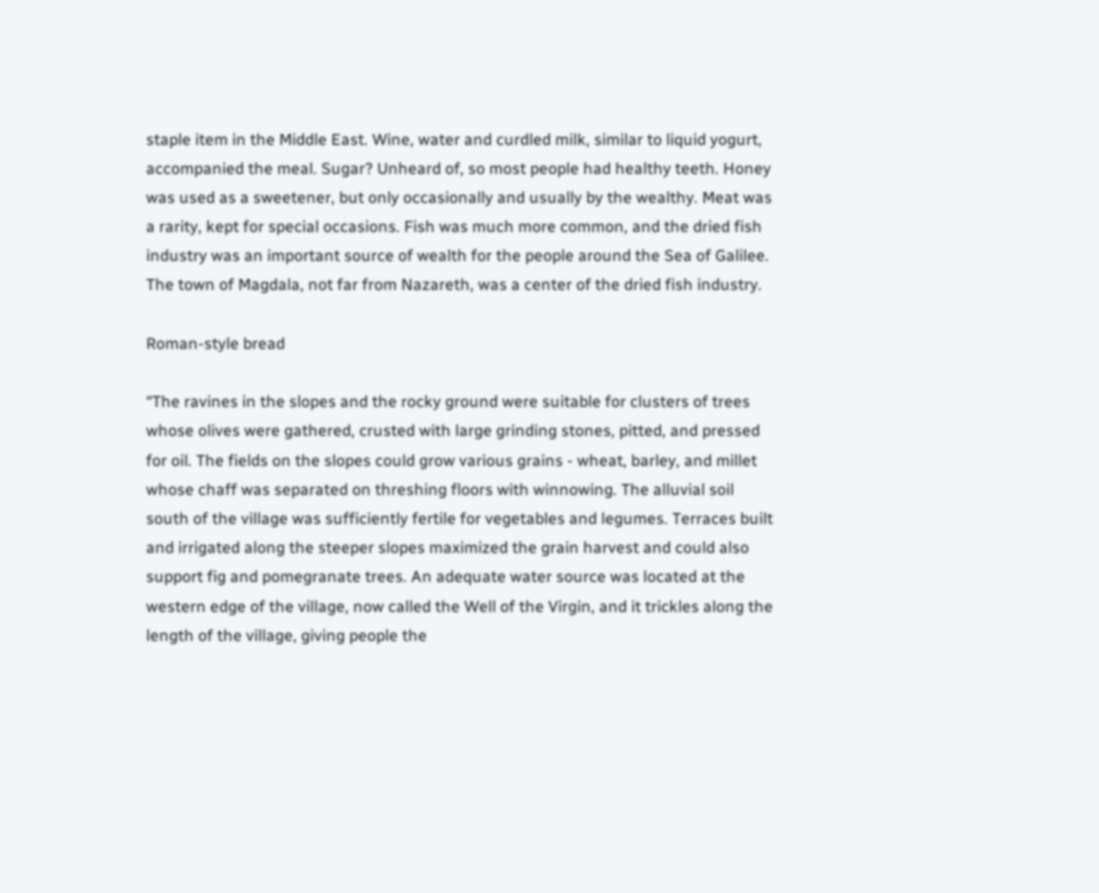staple item in the Middle East. Wine, water and curdled milk, similar to liquid yogurt, accompanied the meal. Sugar? Unheard of, so most people had healthy teeth. Honey was used as a sweetener, but only occasionally and usually by the wealthy. Meat was a rarity, kept for special occasions. Fish was much more common, and the dried fish industry was an important source of wealth for the people around the Sea of Galilee. The town of Magdala, not far from Nazareth, was a center of the dried fish industry.

Roman-style bread

“The ravines in the slopes and the rocky ground were suitable for clusters of trees whose olives were gathered, crusted with large grinding stones, pitted, and pressed for oil. The fields on the slopes could grow various grains - wheat, barley, and millet whose chaff was separated on threshing floors with winnowing. The alluvial soil south of the village was sufficiently fertile for vegetables and legumes. Terraces built and irrigated along the steeper slopes maximized the grain harvest and could also support fig and pomegranate trees. An adequate water source was located at the western edge of the village, now called the Well of the Virgin, and it trickles along the length of the village, giving people the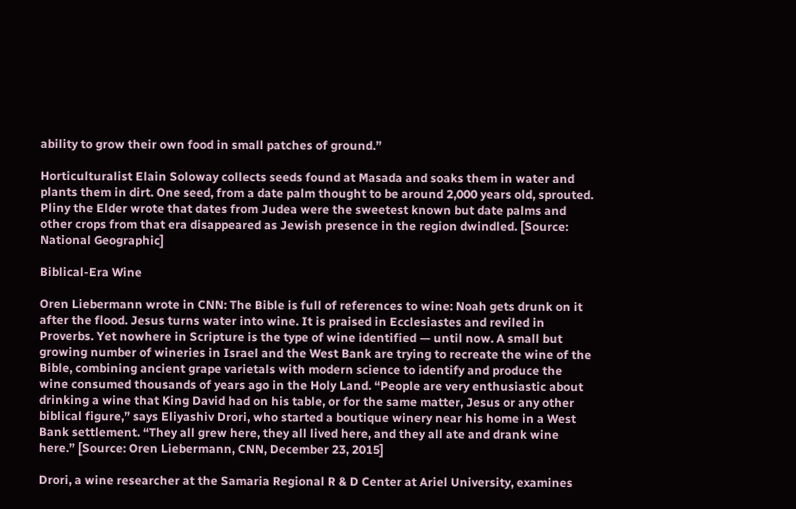ability to grow their own food in small patches of ground.”

Horticulturalist Elain Soloway collects seeds found at Masada and soaks them in water and plants them in dirt. One seed, from a date palm thought to be around 2,000 years old, sprouted. Pliny the Elder wrote that dates from Judea were the sweetest known but date palms and other crops from that era disappeared as Jewish presence in the region dwindled. [Source: National Geographic]

Biblical-Era Wine

Oren Liebermann wrote in CNN: The Bible is full of references to wine: Noah gets drunk on it after the flood. Jesus turns water into wine. It is praised in Ecclesiastes and reviled in Proverbs. Yet nowhere in Scripture is the type of wine identified — until now. A small but growing number of wineries in Israel and the West Bank are trying to recreate the wine of the Bible, combining ancient grape varietals with modern science to identify and produce the wine consumed thousands of years ago in the Holy Land. “People are very enthusiastic about drinking a wine that King David had on his table, or for the same matter, Jesus or any other biblical figure,” says Eliyashiv Drori, who started a boutique winery near his home in a West Bank settlement. “They all grew here, they all lived here, and they all ate and drank wine here.” [Source: Oren Liebermann, CNN, December 23, 2015]

Drori, a wine researcher at the Samaria Regional R & D Center at Ariel University, examines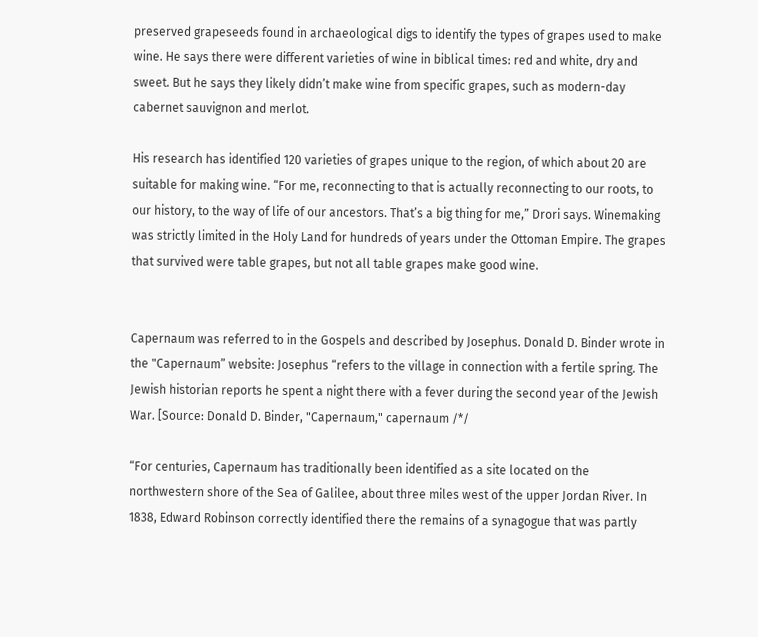preserved grapeseeds found in archaeological digs to identify the types of grapes used to make wine. He says there were different varieties of wine in biblical times: red and white, dry and sweet. But he says they likely didn’t make wine from specific grapes, such as modern-day cabernet sauvignon and merlot.

His research has identified 120 varieties of grapes unique to the region, of which about 20 are suitable for making wine. “For me, reconnecting to that is actually reconnecting to our roots, to our history, to the way of life of our ancestors. That’s a big thing for me,” Drori says. Winemaking was strictly limited in the Holy Land for hundreds of years under the Ottoman Empire. The grapes that survived were table grapes, but not all table grapes make good wine.


Capernaum was referred to in the Gospels and described by Josephus. Donald D. Binder wrote in the "Capernaum” website: Josephus “refers to the village in connection with a fertile spring. The Jewish historian reports he spent a night there with a fever during the second year of the Jewish War. [Source: Donald D. Binder, "Capernaum," capernaum /*/

“For centuries, Capernaum has traditionally been identified as a site located on the northwestern shore of the Sea of Galilee, about three miles west of the upper Jordan River. In 1838, Edward Robinson correctly identified there the remains of a synagogue that was partly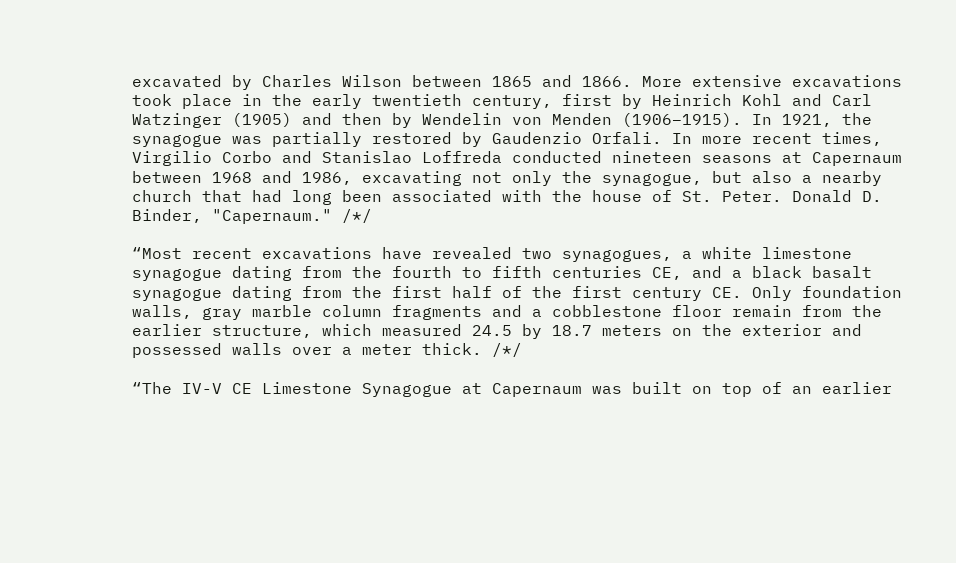excavated by Charles Wilson between 1865 and 1866. More extensive excavations took place in the early twentieth century, first by Heinrich Kohl and Carl Watzinger (1905) and then by Wendelin von Menden (1906–1915). In 1921, the synagogue was partially restored by Gaudenzio Orfali. In more recent times, Virgilio Corbo and Stanislao Loffreda conducted nineteen seasons at Capernaum between 1968 and 1986, excavating not only the synagogue, but also a nearby church that had long been associated with the house of St. Peter. Donald D. Binder, "Capernaum." /*/

“Most recent excavations have revealed two synagogues, a white limestone synagogue dating from the fourth to fifth centuries CE, and a black basalt synagogue dating from the first half of the first century CE. Only foundation walls, gray marble column fragments and a cobblestone floor remain from the earlier structure, which measured 24.5 by 18.7 meters on the exterior and possessed walls over a meter thick. /*/

“The IV-V CE Limestone Synagogue at Capernaum was built on top of an earlier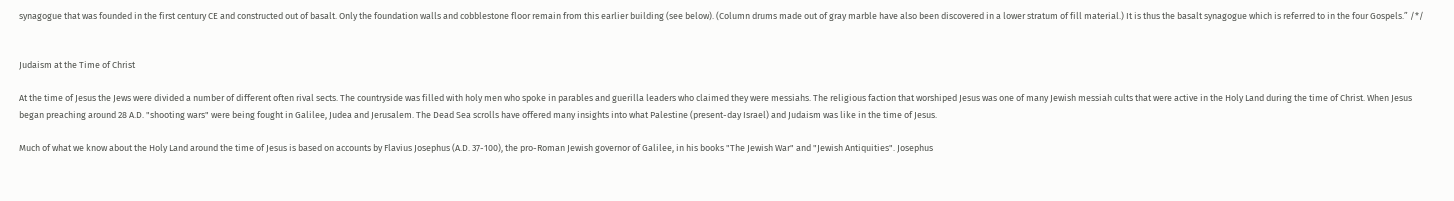synagogue that was founded in the first century CE and constructed out of basalt. Only the foundation walls and cobblestone floor remain from this earlier building (see below). (Column drums made out of gray marble have also been discovered in a lower stratum of fill material.) It is thus the basalt synagogue which is referred to in the four Gospels.” /*/


Judaism at the Time of Christ

At the time of Jesus the Jews were divided a number of different often rival sects. The countryside was filled with holy men who spoke in parables and guerilla leaders who claimed they were messiahs. The religious faction that worshiped Jesus was one of many Jewish messiah cults that were active in the Holy Land during the time of Christ. When Jesus began preaching around 28 A.D. "shooting wars" were being fought in Galilee, Judea and Jerusalem. The Dead Sea scrolls have offered many insights into what Palestine (present-day Israel) and Judaism was like in the time of Jesus.

Much of what we know about the Holy Land around the time of Jesus is based on accounts by Flavius Josephus (A.D. 37-100), the pro-Roman Jewish governor of Galilee, in his books "The Jewish War" and "Jewish Antiquities". Josephus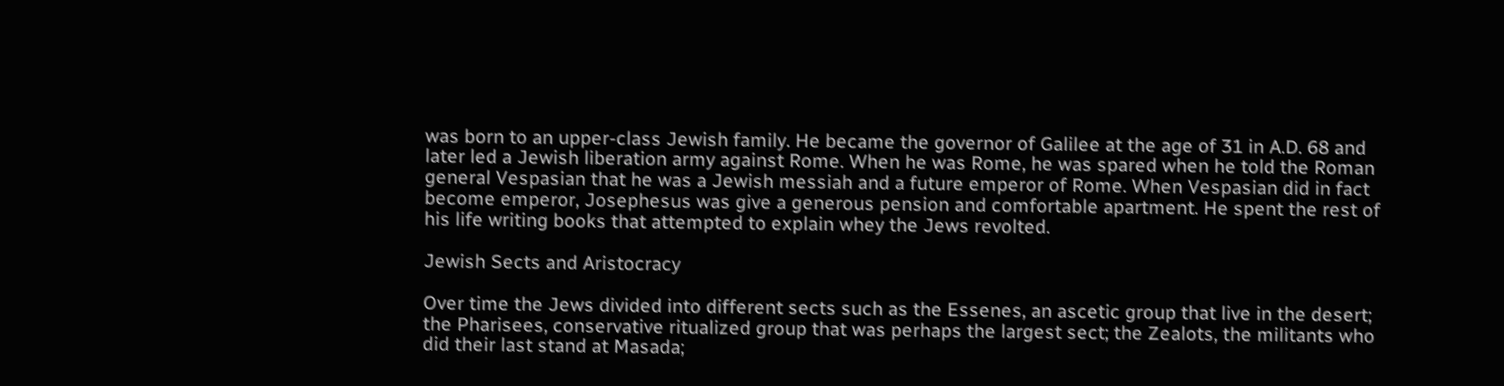was born to an upper-class Jewish family. He became the governor of Galilee at the age of 31 in A.D. 68 and later led a Jewish liberation army against Rome. When he was Rome, he was spared when he told the Roman general Vespasian that he was a Jewish messiah and a future emperor of Rome. When Vespasian did in fact become emperor, Josephesus was give a generous pension and comfortable apartment. He spent the rest of his life writing books that attempted to explain whey the Jews revolted.

Jewish Sects and Aristocracy

Over time the Jews divided into different sects such as the Essenes, an ascetic group that live in the desert; the Pharisees, conservative ritualized group that was perhaps the largest sect; the Zealots, the militants who did their last stand at Masada;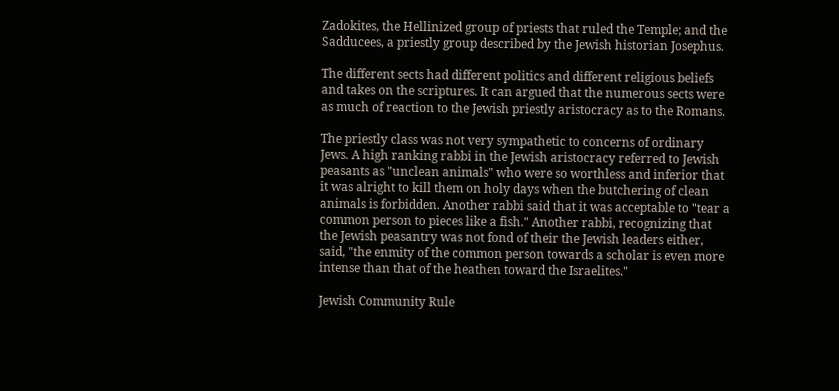Zadokites, the Hellinized group of priests that ruled the Temple; and the Sadducees, a priestly group described by the Jewish historian Josephus.

The different sects had different politics and different religious beliefs and takes on the scriptures. It can argued that the numerous sects were as much of reaction to the Jewish priestly aristocracy as to the Romans.

The priestly class was not very sympathetic to concerns of ordinary Jews. A high ranking rabbi in the Jewish aristocracy referred to Jewish peasants as "unclean animals" who were so worthless and inferior that it was alright to kill them on holy days when the butchering of clean animals is forbidden. Another rabbi said that it was acceptable to "tear a common person to pieces like a fish." Another rabbi, recognizing that the Jewish peasantry was not fond of their the Jewish leaders either, said, "the enmity of the common person towards a scholar is even more intense than that of the heathen toward the Israelites."

Jewish Community Rule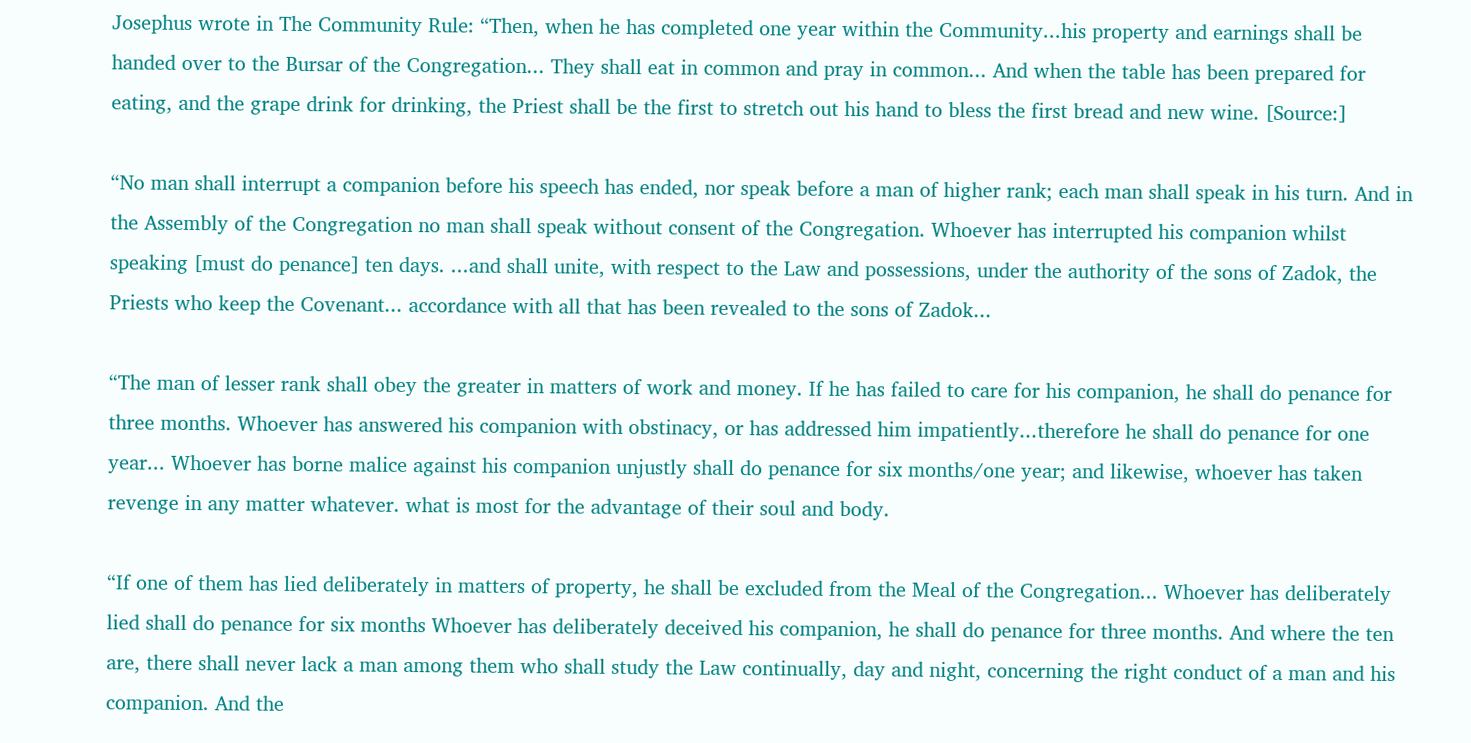Josephus wrote in The Community Rule: “Then, when he has completed one year within the Community...his property and earnings shall be handed over to the Bursar of the Congregation... They shall eat in common and pray in common... And when the table has been prepared for eating, and the grape drink for drinking, the Priest shall be the first to stretch out his hand to bless the first bread and new wine. [Source:]

“No man shall interrupt a companion before his speech has ended, nor speak before a man of higher rank; each man shall speak in his turn. And in the Assembly of the Congregation no man shall speak without consent of the Congregation. Whoever has interrupted his companion whilst speaking [must do penance] ten days. ...and shall unite, with respect to the Law and possessions, under the authority of the sons of Zadok, the Priests who keep the Covenant... accordance with all that has been revealed to the sons of Zadok...

“The man of lesser rank shall obey the greater in matters of work and money. If he has failed to care for his companion, he shall do penance for three months. Whoever has answered his companion with obstinacy, or has addressed him impatiently...therefore he shall do penance for one year... Whoever has borne malice against his companion unjustly shall do penance for six months/one year; and likewise, whoever has taken revenge in any matter whatever. what is most for the advantage of their soul and body.

“If one of them has lied deliberately in matters of property, he shall be excluded from the Meal of the Congregation... Whoever has deliberately lied shall do penance for six months Whoever has deliberately deceived his companion, he shall do penance for three months. And where the ten are, there shall never lack a man among them who shall study the Law continually, day and night, concerning the right conduct of a man and his companion. And the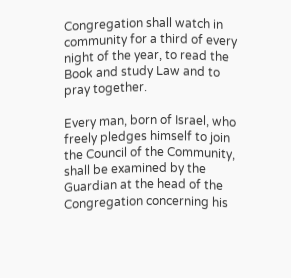Congregation shall watch in community for a third of every night of the year, to read the Book and study Law and to pray together.

Every man, born of Israel, who freely pledges himself to join the Council of the Community, shall be examined by the Guardian at the head of the Congregation concerning his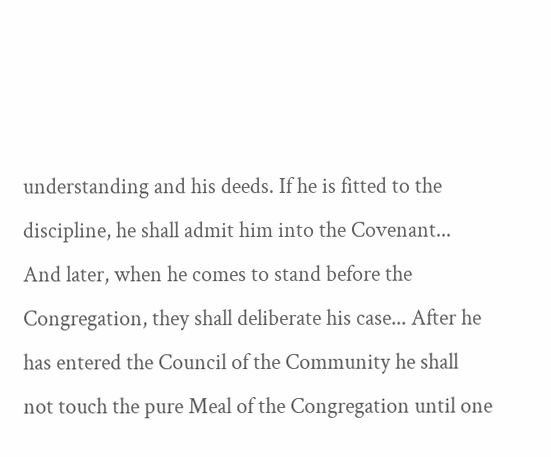understanding and his deeds. If he is fitted to the discipline, he shall admit him into the Covenant... And later, when he comes to stand before the Congregation, they shall deliberate his case... After he has entered the Council of the Community he shall not touch the pure Meal of the Congregation until one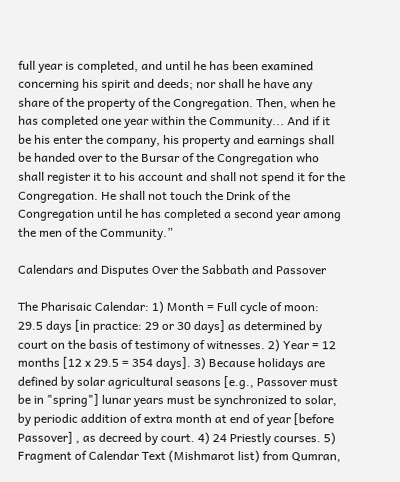full year is completed, and until he has been examined concerning his spirit and deeds; nor shall he have any share of the property of the Congregation. Then, when he has completed one year within the Community... And if it be his enter the company, his property and earnings shall be handed over to the Bursar of the Congregation who shall register it to his account and shall not spend it for the Congregation. He shall not touch the Drink of the Congregation until he has completed a second year among the men of the Community.”

Calendars and Disputes Over the Sabbath and Passover

The Pharisaic Calendar: 1) Month = Full cycle of moon: 29.5 days [in practice: 29 or 30 days] as determined by court on the basis of testimony of witnesses. 2) Year = 12 months [12 x 29.5 = 354 days]. 3) Because holidays are defined by solar agricultural seasons [e.g., Passover must be in "spring"] lunar years must be synchronized to solar, by periodic addition of extra month at end of year [before Passover] , as decreed by court. 4) 24 Priestly courses. 5) Fragment of Calendar Text (Mishmarot list) from Qumran,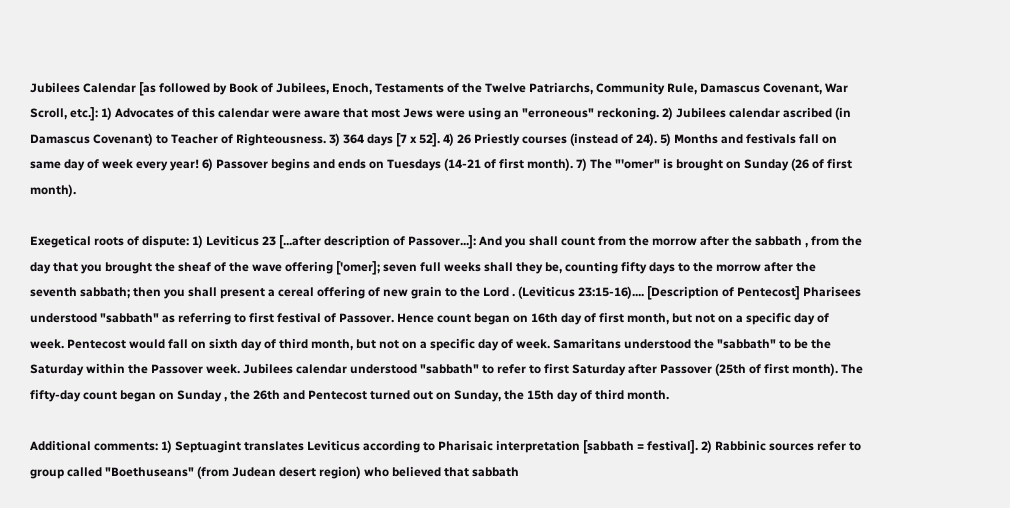Jubilees Calendar [as followed by Book of Jubilees, Enoch, Testaments of the Twelve Patriarchs, Community Rule, Damascus Covenant, War Scroll, etc.]: 1) Advocates of this calendar were aware that most Jews were using an "erroneous" reckoning. 2) Jubilees calendar ascribed (in Damascus Covenant) to Teacher of Righteousness. 3) 364 days [7 x 52]. 4) 26 Priestly courses (instead of 24). 5) Months and festivals fall on same day of week every year! 6) Passover begins and ends on Tuesdays (14-21 of first month). 7) The "'omer" is brought on Sunday (26 of first month).

Exegetical roots of dispute: 1) Leviticus 23 [...after description of Passover...]: And you shall count from the morrow after the sabbath , from the day that you brought the sheaf of the wave offering ['omer]; seven full weeks shall they be, counting fifty days to the morrow after the seventh sabbath; then you shall present a cereal offering of new grain to the Lord . (Leviticus 23:15-16).... [Description of Pentecost] Pharisees understood "sabbath" as referring to first festival of Passover. Hence count began on 16th day of first month, but not on a specific day of week. Pentecost would fall on sixth day of third month, but not on a specific day of week. Samaritans understood the "sabbath" to be the Saturday within the Passover week. Jubilees calendar understood "sabbath" to refer to first Saturday after Passover (25th of first month). The fifty-day count began on Sunday , the 26th and Pentecost turned out on Sunday, the 15th day of third month.

Additional comments: 1) Septuagint translates Leviticus according to Pharisaic interpretation [sabbath = festival]. 2) Rabbinic sources refer to group called "Boethuseans" (from Judean desert region) who believed that sabbath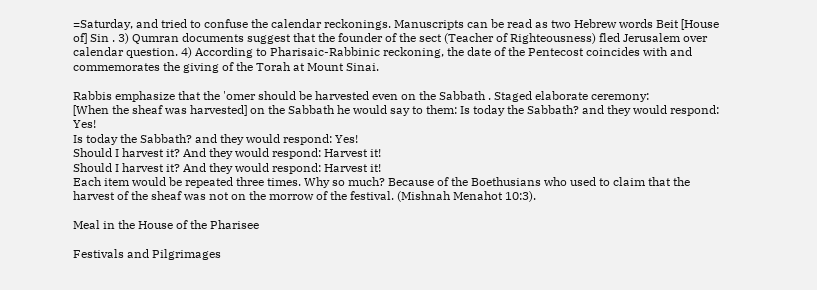=Saturday, and tried to confuse the calendar reckonings. Manuscripts can be read as two Hebrew words Beit [House of] Sin . 3) Qumran documents suggest that the founder of the sect (Teacher of Righteousness) fled Jerusalem over calendar question. 4) According to Pharisaic-Rabbinic reckoning, the date of the Pentecost coincides with and commemorates the giving of the Torah at Mount Sinai.

Rabbis emphasize that the 'omer should be harvested even on the Sabbath . Staged elaborate ceremony:
[When the sheaf was harvested] on the Sabbath he would say to them: Is today the Sabbath? and they would respond: Yes!
Is today the Sabbath? and they would respond: Yes!
Should I harvest it? And they would respond: Harvest it!
Should I harvest it? And they would respond: Harvest it!
Each item would be repeated three times. Why so much? Because of the Boethusians who used to claim that the harvest of the sheaf was not on the morrow of the festival. (Mishnah Menahot 10:3).

Meal in the House of the Pharisee

Festivals and Pilgrimages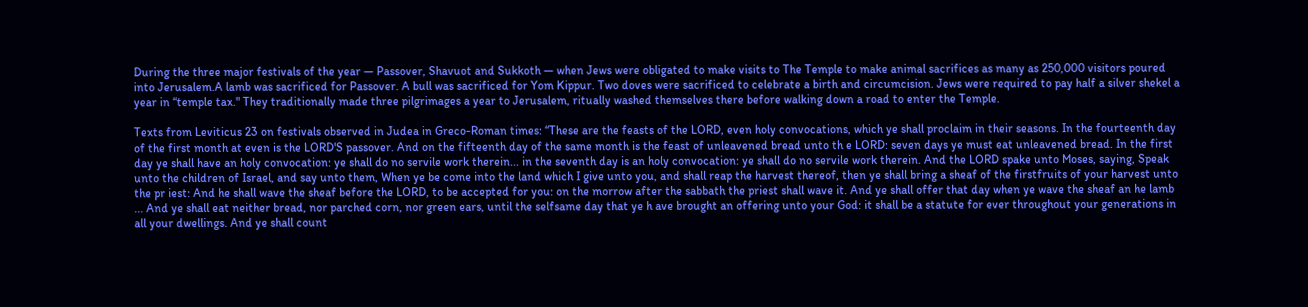During the three major festivals of the year — Passover, Shavuot and Sukkoth — when Jews were obligated to make visits to The Temple to make animal sacrifices as many as 250,000 visitors poured into Jerusalem.A lamb was sacrificed for Passover. A bull was sacrificed for Yom Kippur. Two doves were sacrificed to celebrate a birth and circumcision. Jews were required to pay half a silver shekel a year in “temple tax." They traditionally made three pilgrimages a year to Jerusalem, ritually washed themselves there before walking down a road to enter the Temple.

Texts from Leviticus 23 on festivals observed in Judea in Greco-Roman times: “These are the feasts of the LORD, even holy convocations, which ye shall proclaim in their seasons. In the fourteenth day of the first month at even is the LORD'S passover. And on the fifteenth day of the same month is the feast of unleavened bread unto th e LORD: seven days ye must eat unleavened bread. In the first day ye shall have an holy convocation: ye shall do no servile work therein... in the seventh day is an holy convocation: ye shall do no servile work therein. And the LORD spake unto Moses, saying, Speak unto the children of Israel, and say unto them, When ye be come into the land which I give unto you, and shall reap the harvest thereof, then ye shall bring a sheaf of the firstfruits of your harvest unto the pr iest: And he shall wave the sheaf before the LORD, to be accepted for you: on the morrow after the sabbath the priest shall wave it. And ye shall offer that day when ye wave the sheaf an he lamb ... And ye shall eat neither bread, nor parched corn, nor green ears, until the selfsame day that ye h ave brought an offering unto your God: it shall be a statute for ever throughout your generations in all your dwellings. And ye shall count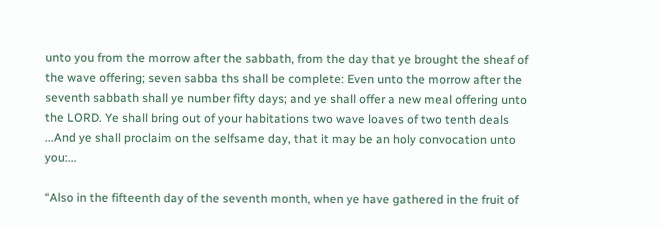unto you from the morrow after the sabbath, from the day that ye brought the sheaf of the wave offering; seven sabba ths shall be complete: Even unto the morrow after the seventh sabbath shall ye number fifty days; and ye shall offer a new meal offering unto the LORD. Ye shall bring out of your habitations two wave loaves of two tenth deals ...And ye shall proclaim on the selfsame day, that it may be an holy convocation unto you:...

“Also in the fifteenth day of the seventh month, when ye have gathered in the fruit of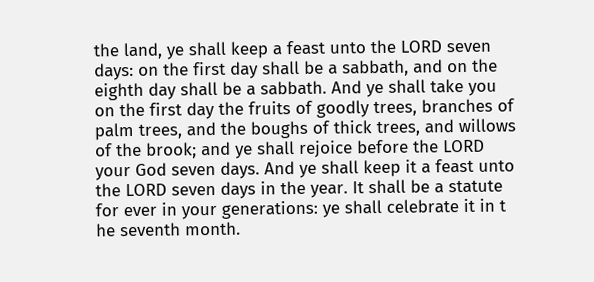the land, ye shall keep a feast unto the LORD seven days: on the first day shall be a sabbath, and on the eighth day shall be a sabbath. And ye shall take you on the first day the fruits of goodly trees, branches of palm trees, and the boughs of thick trees, and willows of the brook; and ye shall rejoice before the LORD your God seven days. And ye shall keep it a feast unto the LORD seven days in the year. It shall be a statute for ever in your generations: ye shall celebrate it in t he seventh month.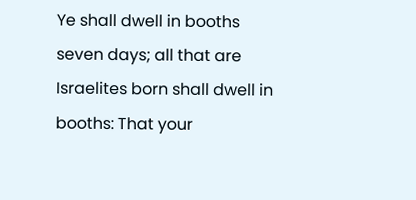Ye shall dwell in booths seven days; all that are Israelites born shall dwell in booths: That your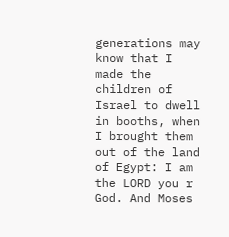generations may know that I made the children of Israel to dwell in booths, when I brought them out of the land of Egypt: I am the LORD you r God. And Moses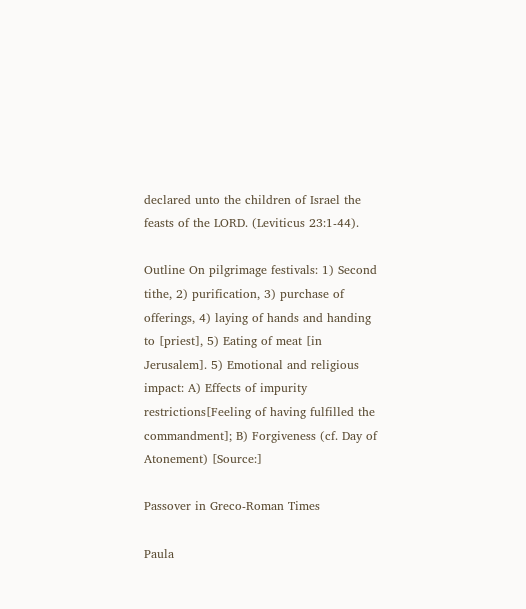declared unto the children of Israel the feasts of the LORD. (Leviticus 23:1-44).

Outline On pilgrimage festivals: 1) Second tithe, 2) purification, 3) purchase of offerings, 4) laying of hands and handing to [priest], 5) Eating of meat [in Jerusalem]. 5) Emotional and religious impact: A) Effects of impurity restrictions[Feeling of having fulfilled the commandment]; B) Forgiveness (cf. Day of Atonement) [Source:]

Passover in Greco-Roman Times

Paula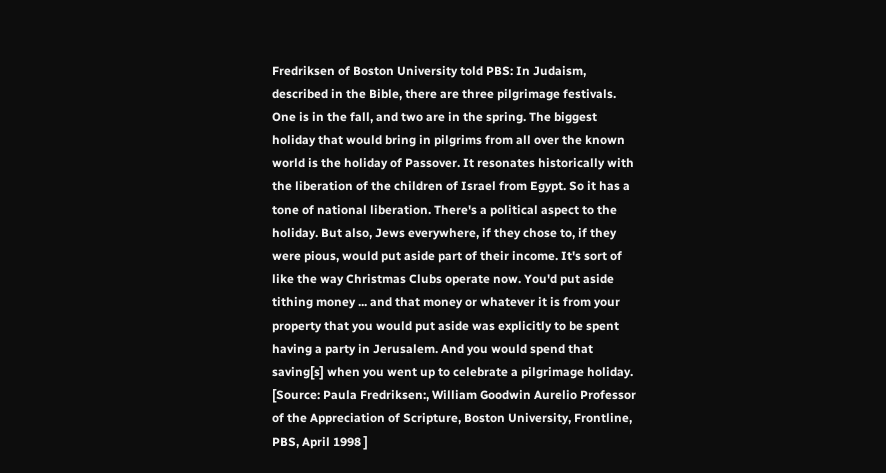Fredriksen of Boston University told PBS: In Judaism, described in the Bible, there are three pilgrimage festivals. One is in the fall, and two are in the spring. The biggest holiday that would bring in pilgrims from all over the known world is the holiday of Passover. It resonates historically with the liberation of the children of Israel from Egypt. So it has a tone of national liberation. There's a political aspect to the holiday. But also, Jews everywhere, if they chose to, if they were pious, would put aside part of their income. It's sort of like the way Christmas Clubs operate now. You'd put aside tithing money ... and that money or whatever it is from your property that you would put aside was explicitly to be spent having a party in Jerusalem. And you would spend that saving[s] when you went up to celebrate a pilgrimage holiday. [Source: Paula Fredriksen:, William Goodwin Aurelio Professor of the Appreciation of Scripture, Boston University, Frontline, PBS, April 1998 ]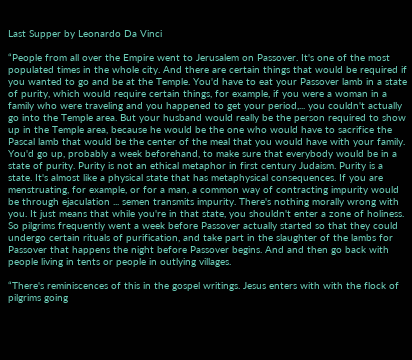Last Supper by Leonardo Da Vinci

“People from all over the Empire went to Jerusalem on Passover. It's one of the most populated times in the whole city. And there are certain things that would be required if you wanted to go and be at the Temple. You'd have to eat your Passover lamb in a state of purity, which would require certain things, for example, if you were a woman in a family who were traveling and you happened to get your period,... you couldn't actually go into the Temple area. But your husband would really be the person required to show up in the Temple area, because he would be the one who would have to sacrifice the Pascal lamb that would be the center of the meal that you would have with your family. You'd go up, probably a week beforehand, to make sure that everybody would be in a state of purity. Purity is not an ethical metaphor in first century Judaism. Purity is a state. It's almost like a physical state that has metaphysical consequences. If you are menstruating, for example, or for a man, a common way of contracting impurity would be through ejaculation ... semen transmits impurity. There's nothing morally wrong with you. It just means that while you're in that state, you shouldn't enter a zone of holiness. So pilgrims frequently went a week before Passover actually started so that they could undergo certain rituals of purification, and take part in the slaughter of the lambs for Passover that happens the night before Passover begins. And and then go back with people living in tents or people in outlying villages.

“There's reminiscences of this in the gospel writings. Jesus enters with with the flock of pilgrims going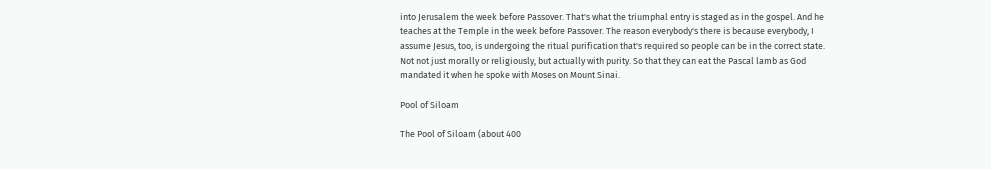into Jerusalem the week before Passover. That's what the triumphal entry is staged as in the gospel. And he teaches at the Temple in the week before Passover. The reason everybody's there is because everybody, I assume Jesus, too, is undergoing the ritual purification that's required so people can be in the correct state. Not not just morally or religiously, but actually with purity. So that they can eat the Pascal lamb as God mandated it when he spoke with Moses on Mount Sinai.

Pool of Siloam

The Pool of Siloam (about 400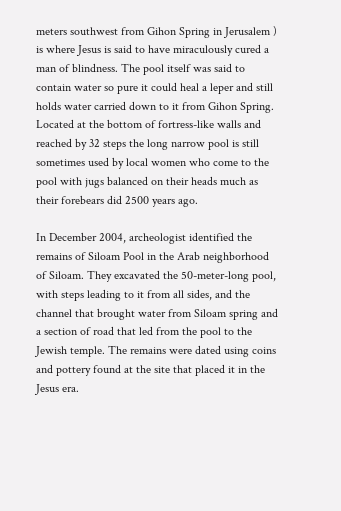meters southwest from Gihon Spring in Jerusalem ) is where Jesus is said to have miraculously cured a man of blindness. The pool itself was said to contain water so pure it could heal a leper and still holds water carried down to it from Gihon Spring. Located at the bottom of fortress-like walls and reached by 32 steps the long narrow pool is still sometimes used by local women who come to the pool with jugs balanced on their heads much as their forebears did 2500 years ago.

In December 2004, archeologist identified the remains of Siloam Pool in the Arab neighborhood of Siloam. They excavated the 50-meter-long pool, with steps leading to it from all sides, and the channel that brought water from Siloam spring and a section of road that led from the pool to the Jewish temple. The remains were dated using coins and pottery found at the site that placed it in the Jesus era.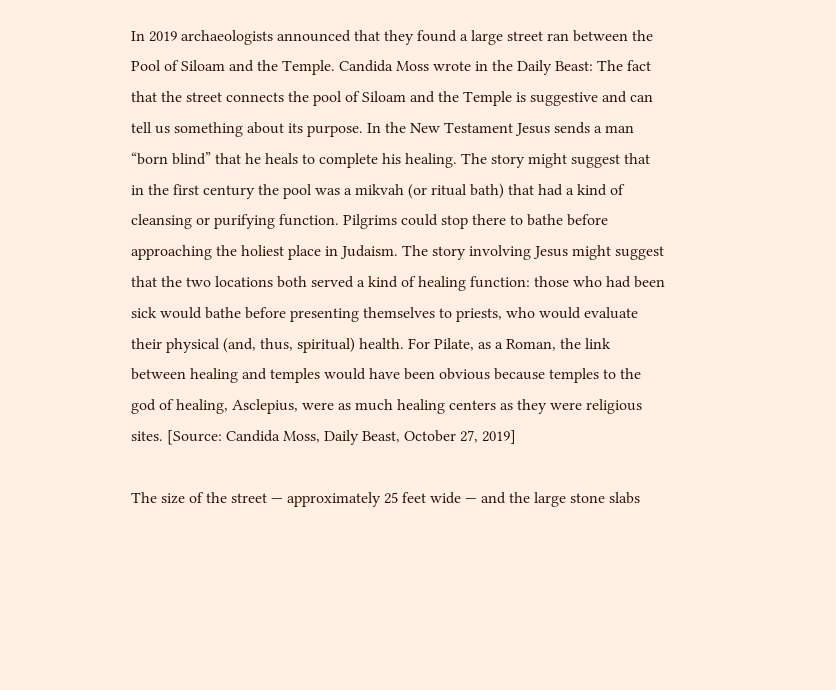In 2019 archaeologists announced that they found a large street ran between the Pool of Siloam and the Temple. Candida Moss wrote in the Daily Beast: The fact that the street connects the pool of Siloam and the Temple is suggestive and can tell us something about its purpose. In the New Testament Jesus sends a man “born blind” that he heals to complete his healing. The story might suggest that in the first century the pool was a mikvah (or ritual bath) that had a kind of cleansing or purifying function. Pilgrims could stop there to bathe before approaching the holiest place in Judaism. The story involving Jesus might suggest that the two locations both served a kind of healing function: those who had been sick would bathe before presenting themselves to priests, who would evaluate their physical (and, thus, spiritual) health. For Pilate, as a Roman, the link between healing and temples would have been obvious because temples to the god of healing, Asclepius, were as much healing centers as they were religious sites. [Source: Candida Moss, Daily Beast, October 27, 2019]

The size of the street — approximately 25 feet wide — and the large stone slabs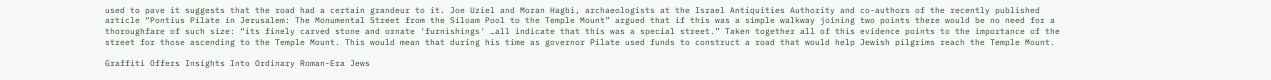used to pave it suggests that the road had a certain grandeur to it. Joe Uziel and Moran Hagbi, archaeologists at the Israel Antiquities Authority and co-authors of the recently published article “Pontius Pilate in Jerusalem: The Monumental Street from the Siloam Pool to the Temple Mount” argued that if this was a simple walkway joining two points there would be no need for a thoroughfare of such size: “its finely carved stone and ornate 'furnishings' …all indicate that this was a special street.” Taken together all of this evidence points to the importance of the street for those ascending to the Temple Mount. This would mean that during his time as governor Pilate used funds to construct a road that would help Jewish pilgrims reach the Temple Mount.

Graffiti Offers Insights Into Ordinary Roman-Era Jews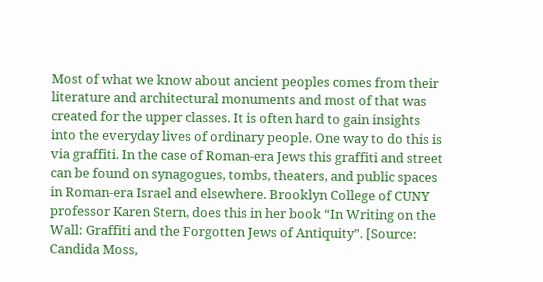Most of what we know about ancient peoples comes from their literature and architectural monuments and most of that was created for the upper classes. It is often hard to gain insights into the everyday lives of ordinary people. One way to do this is via graffiti. In the case of Roman-era Jews this graffiti and street can be found on synagogues, tombs, theaters, and public spaces in Roman-era Israel and elsewhere. Brooklyn College of CUNY professor Karen Stern, does this in her book “In Writing on the Wall: Graffiti and the Forgotten Jews of Antiquity”. [Source: Candida Moss,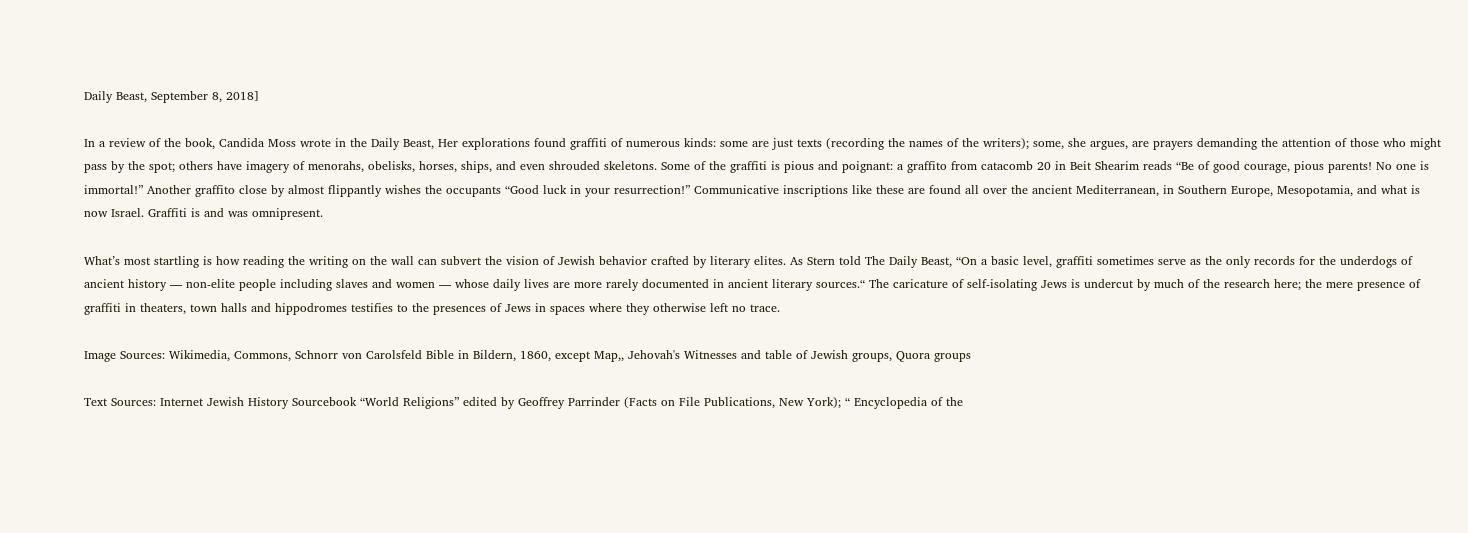Daily Beast, September 8, 2018]

In a review of the book, Candida Moss wrote in the Daily Beast, Her explorations found graffiti of numerous kinds: some are just texts (recording the names of the writers); some, she argues, are prayers demanding the attention of those who might pass by the spot; others have imagery of menorahs, obelisks, horses, ships, and even shrouded skeletons. Some of the graffiti is pious and poignant: a graffito from catacomb 20 in Beit Shearim reads “Be of good courage, pious parents! No one is immortal!” Another graffito close by almost flippantly wishes the occupants “Good luck in your resurrection!” Communicative inscriptions like these are found all over the ancient Mediterranean, in Southern Europe, Mesopotamia, and what is now Israel. Graffiti is and was omnipresent.

What’s most startling is how reading the writing on the wall can subvert the vision of Jewish behavior crafted by literary elites. As Stern told The Daily Beast, “On a basic level, graffiti sometimes serve as the only records for the underdogs of ancient history — non-elite people including slaves and women — whose daily lives are more rarely documented in ancient literary sources.“ The caricature of self-isolating Jews is undercut by much of the research here; the mere presence of graffiti in theaters, town halls and hippodromes testifies to the presences of Jews in spaces where they otherwise left no trace.

Image Sources: Wikimedia, Commons, Schnorr von Carolsfeld Bible in Bildern, 1860, except Map,, Jehovah's Witnesses and table of Jewish groups, Quora groups

Text Sources: Internet Jewish History Sourcebook “World Religions” edited by Geoffrey Parrinder (Facts on File Publications, New York); “ Encyclopedia of the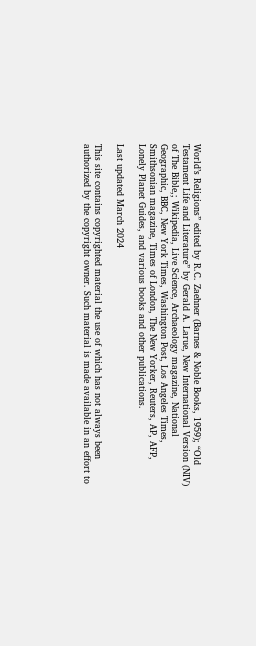World’s Religions” edited by R.C. Zaehner (Barnes & Noble Books, 1959); “Old Testament Life and Literature” by Gerald A. Larue, New International Version (NIV) of The Bible,; Wikipedia, Live Science, Archaeology magazine, National Geographic, BBC, New York Times, Washington Post, Los Angeles Times, Smithsonian magazine, Times of London, The New Yorker, Reuters, AP, AFP, Lonely Planet Guides, and various books and other publications.

Last updated March 2024

This site contains copyrighted material the use of which has not always been authorized by the copyright owner. Such material is made available in an effort to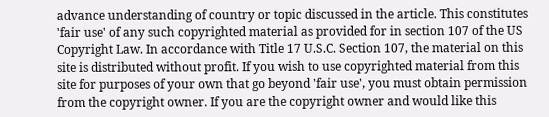advance understanding of country or topic discussed in the article. This constitutes 'fair use' of any such copyrighted material as provided for in section 107 of the US Copyright Law. In accordance with Title 17 U.S.C. Section 107, the material on this site is distributed without profit. If you wish to use copyrighted material from this site for purposes of your own that go beyond 'fair use', you must obtain permission from the copyright owner. If you are the copyright owner and would like this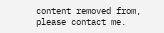content removed from, please contact me.